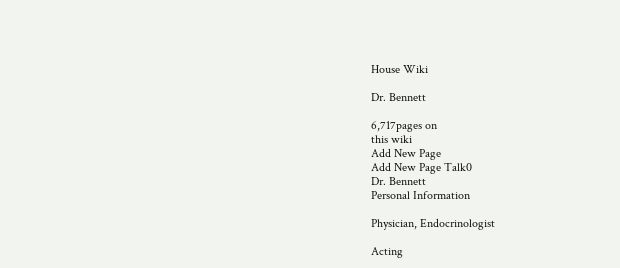House Wiki

Dr. Bennett

6,717pages on
this wiki
Add New Page
Add New Page Talk0
Dr. Bennett
Personal Information

Physician, Endocrinologist

Acting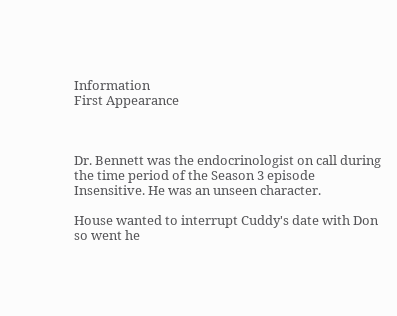Information
First Appearance



Dr. Bennett was the endocrinologist on call during the time period of the Season 3 episode Insensitive. He was an unseen character.

House wanted to interrupt Cuddy's date with Don so went he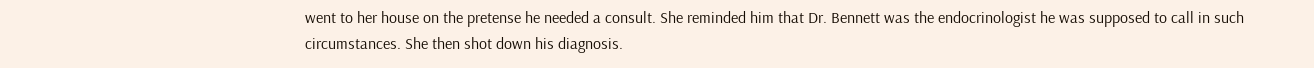went to her house on the pretense he needed a consult. She reminded him that Dr. Bennett was the endocrinologist he was supposed to call in such circumstances. She then shot down his diagnosis.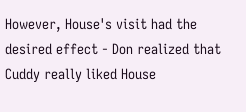However, House's visit had the desired effect - Don realized that Cuddy really liked House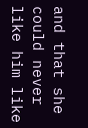and that she could never like him like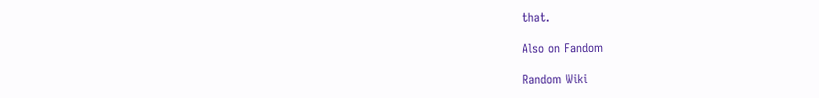that.

Also on Fandom

Random Wiki